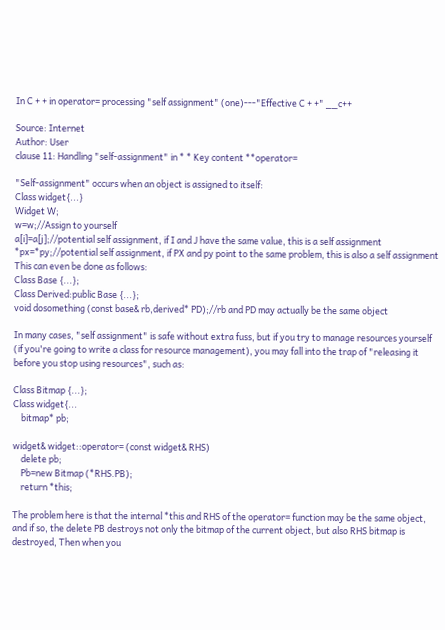In C + + in operator= processing "self assignment" (one)---"Effective C + +" __c++

Source: Internet
Author: User
clause 11: Handling "self-assignment" in * * Key content **operator=

"Self-assignment" occurs when an object is assigned to itself:
Class widget{...}
Widget W;
w=w;//Assign to yourself
a[i]=a[j];//potential self assignment, if I and J have the same value, this is a self assignment
*px=*py;//potential self assignment, if PX and py point to the same problem, this is also a self assignment
This can even be done as follows:
Class Base {...};
Class Derived:public Base {...};
void dosomething (const base& rb,derived* PD);//rb and PD may actually be the same object

In many cases, "self assignment" is safe without extra fuss, but if you try to manage resources yourself (if you're going to write a class for resource management), you may fall into the trap of "releasing it before you stop using resources", such as:

Class Bitmap {...};
Class widget{...
    bitmap* pb;

widget& widget::operator= (const widget& RHS)
    delete pb;
    Pb=new Bitmap (*RHS.PB);
    return *this;

The problem here is that the internal *this and RHS of the operator= function may be the same object, and if so, the delete PB destroys not only the bitmap of the current object, but also RHS bitmap is destroyed, Then when you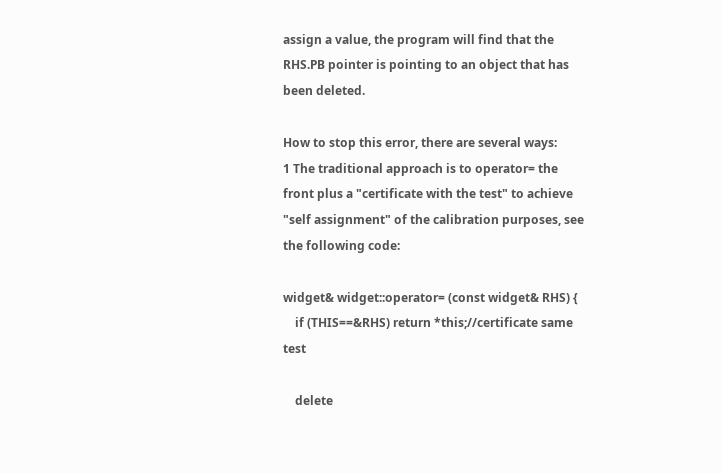assign a value, the program will find that the RHS.PB pointer is pointing to an object that has been deleted.

How to stop this error, there are several ways:
1 The traditional approach is to operator= the front plus a "certificate with the test" to achieve "self assignment" of the calibration purposes, see the following code:

widget& widget::operator= (const widget& RHS) {
    if (THIS==&RHS) return *this;//certificate same test

    delete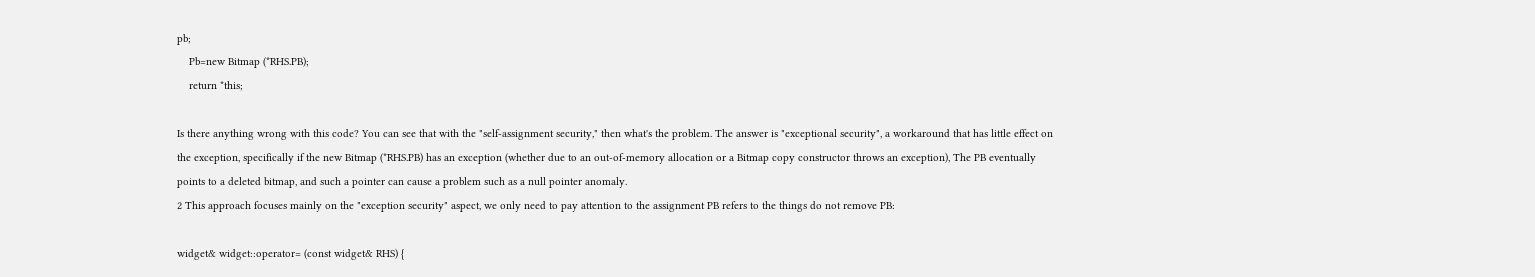pb;
    Pb=new Bitmap (*RHS.PB);
    return *this;

Is there anything wrong with this code? You can see that with the "self-assignment security," then what's the problem. The answer is "exceptional security", a workaround that has little effect on the exception, specifically if the new Bitmap (*RHS.PB) has an exception (whether due to an out-of-memory allocation or a Bitmap copy constructor throws an exception), The PB eventually points to a deleted bitmap, and such a pointer can cause a problem such as a null pointer anomaly.
2 This approach focuses mainly on the "exception security" aspect, we only need to pay attention to the assignment PB refers to the things do not remove PB:

widget& widget::operator= (const widget& RHS) {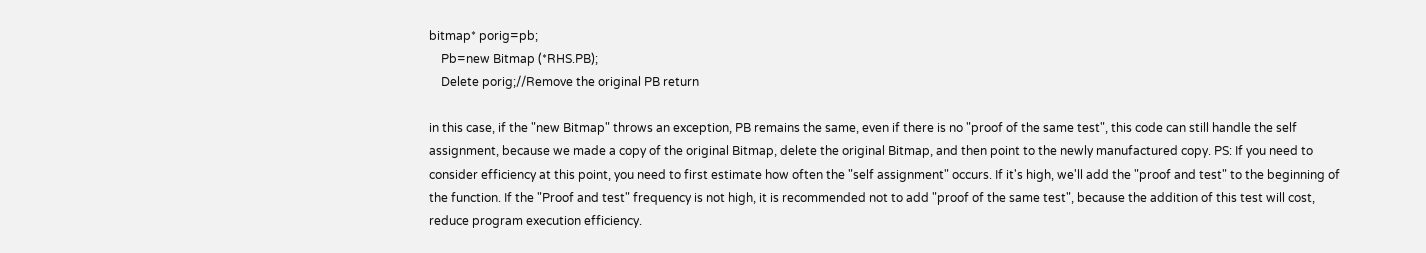bitmap* porig=pb;
    Pb=new Bitmap (*RHS.PB);
    Delete porig;//Remove the original PB return

in this case, if the "new Bitmap" throws an exception, PB remains the same, even if there is no "proof of the same test", this code can still handle the self assignment, because we made a copy of the original Bitmap, delete the original Bitmap, and then point to the newly manufactured copy. PS: If you need to consider efficiency at this point, you need to first estimate how often the "self assignment" occurs. If it's high, we'll add the "proof and test" to the beginning of the function. If the "Proof and test" frequency is not high, it is recommended not to add "proof of the same test", because the addition of this test will cost, reduce program execution efficiency.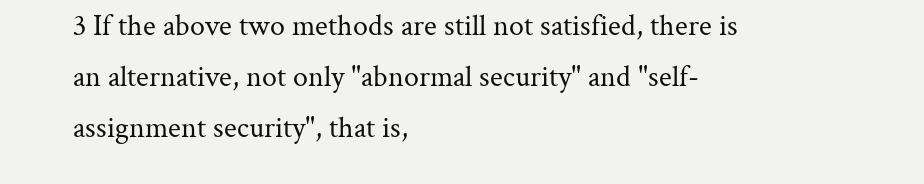3 If the above two methods are still not satisfied, there is an alternative, not only "abnormal security" and "self-assignment security", that is,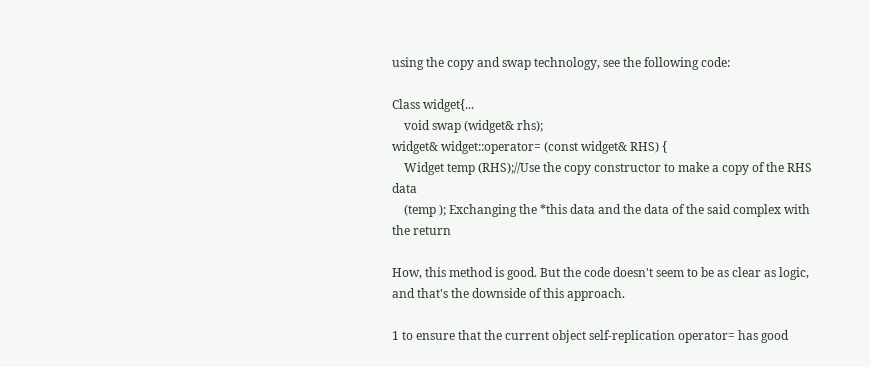using the copy and swap technology, see the following code:

Class widget{...
    void swap (widget& rhs);
widget& widget::operator= (const widget& RHS) {
    Widget temp (RHS);//Use the copy constructor to make a copy of the RHS data
    (temp ); Exchanging the *this data and the data of the said complex with the return

How, this method is good. But the code doesn't seem to be as clear as logic, and that's the downside of this approach.

1 to ensure that the current object self-replication operator= has good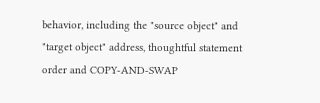behavior, including the "source object" and "target object" address, thoughtful statement order and COPY-AND-SWAP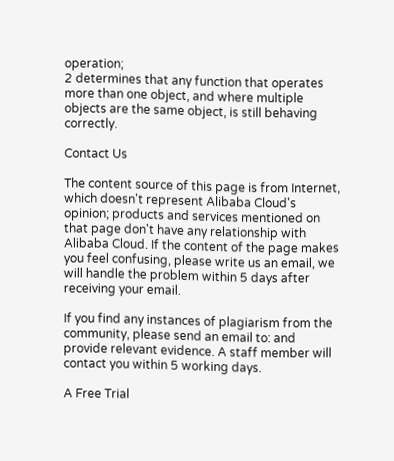operation;
2 determines that any function that operates more than one object, and where multiple objects are the same object, is still behaving correctly.

Contact Us

The content source of this page is from Internet, which doesn't represent Alibaba Cloud's opinion; products and services mentioned on that page don't have any relationship with Alibaba Cloud. If the content of the page makes you feel confusing, please write us an email, we will handle the problem within 5 days after receiving your email.

If you find any instances of plagiarism from the community, please send an email to: and provide relevant evidence. A staff member will contact you within 5 working days.

A Free Trial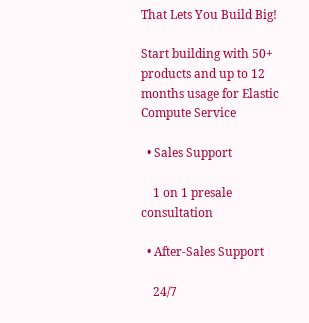That Lets You Build Big!

Start building with 50+ products and up to 12 months usage for Elastic Compute Service

  • Sales Support

    1 on 1 presale consultation

  • After-Sales Support

    24/7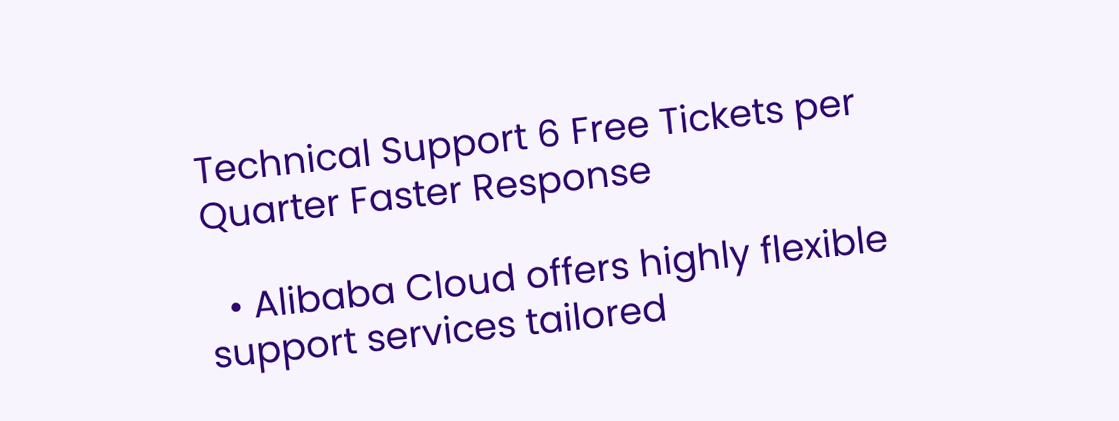Technical Support 6 Free Tickets per Quarter Faster Response

  • Alibaba Cloud offers highly flexible support services tailored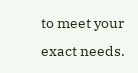to meet your exact needs.